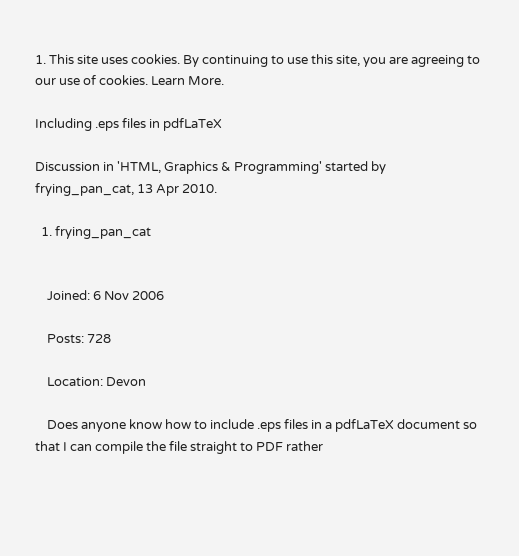1. This site uses cookies. By continuing to use this site, you are agreeing to our use of cookies. Learn More.

Including .eps files in pdfLaTeX

Discussion in 'HTML, Graphics & Programming' started by frying_pan_cat, 13 Apr 2010.

  1. frying_pan_cat


    Joined: 6 Nov 2006

    Posts: 728

    Location: Devon

    Does anyone know how to include .eps files in a pdfLaTeX document so that I can compile the file straight to PDF rather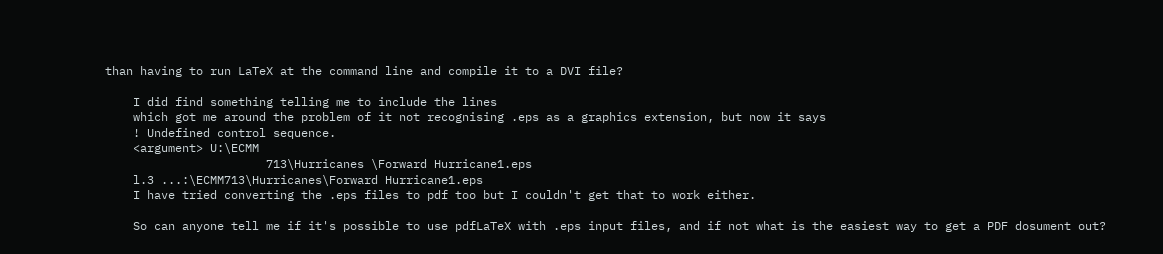than having to run LaTeX at the command line and compile it to a DVI file?

    I did find something telling me to include the lines
    which got me around the problem of it not recognising .eps as a graphics extension, but now it says
    ! Undefined control sequence.
    <argument> U:\ECMM
                       713\Hurricanes \Forward Hurricane1.eps
    l.3 ...:\ECMM713\Hurricanes\Forward Hurricane1.eps
    I have tried converting the .eps files to pdf too but I couldn't get that to work either.

    So can anyone tell me if it's possible to use pdfLaTeX with .eps input files, and if not what is the easiest way to get a PDF dosument out?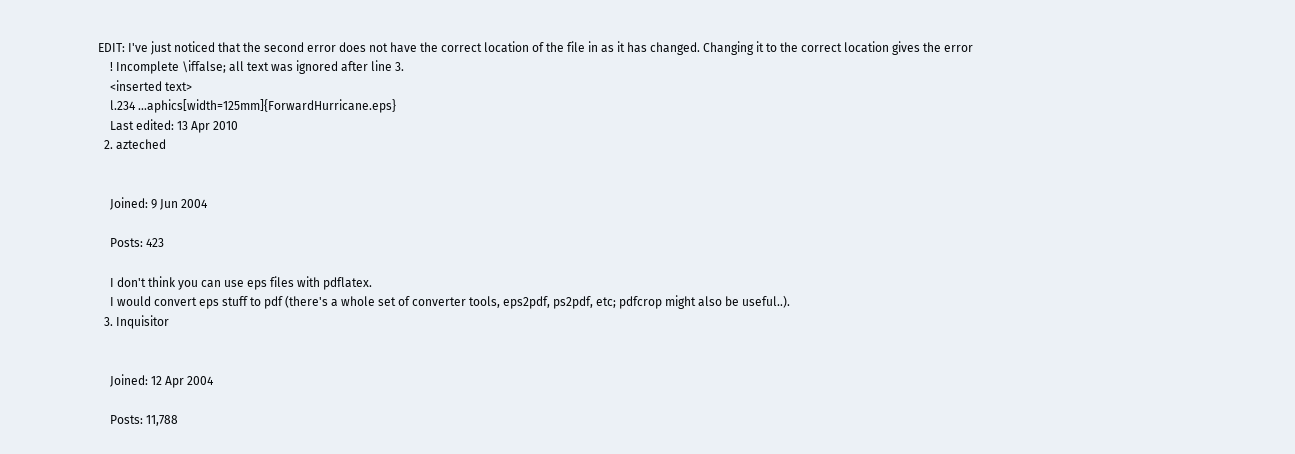EDIT: I've just noticed that the second error does not have the correct location of the file in as it has changed. Changing it to the correct location gives the error
    ! Incomplete \iffalse; all text was ignored after line 3.
    <inserted text>
    l.234 ...aphics[width=125mm]{ForwardHurricane.eps}
    Last edited: 13 Apr 2010
  2. azteched


    Joined: 9 Jun 2004

    Posts: 423

    I don't think you can use eps files with pdflatex.
    I would convert eps stuff to pdf (there's a whole set of converter tools, eps2pdf, ps2pdf, etc; pdfcrop might also be useful..).
  3. Inquisitor


    Joined: 12 Apr 2004

    Posts: 11,788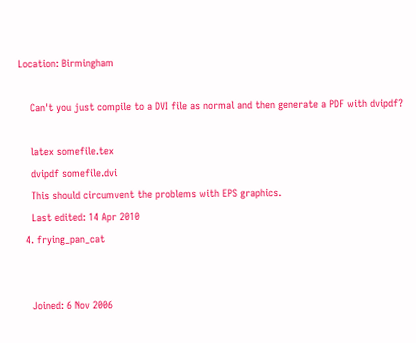Location: Birmingham

    Can't you just compile to a DVI file as normal and then generate a PDF with dvipdf?

    latex somefile.tex
    dvipdf somefile.dvi
    This should circumvent the problems with EPS graphics.
    Last edited: 14 Apr 2010
  4. frying_pan_cat


    Joined: 6 Nov 2006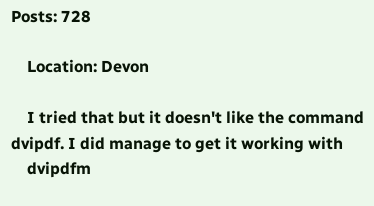Posts: 728

    Location: Devon

    I tried that but it doesn't like the command dvipdf. I did manage to get it working with
    dvipdfm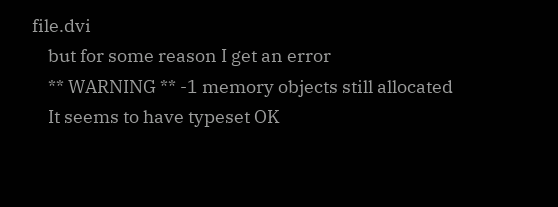file.dvi
    but for some reason I get an error
    ** WARNING ** -1 memory objects still allocated
    It seems to have typeset OK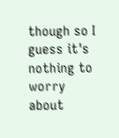though so I guess it's nothing to worry about